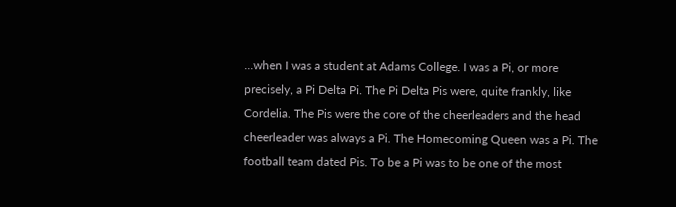...when I was a student at Adams College. I was a Pi, or more precisely, a Pi Delta Pi. The Pi Delta Pis were, quite frankly, like Cordelia. The Pis were the core of the cheerleaders and the head cheerleader was always a Pi. The Homecoming Queen was a Pi. The football team dated Pis. To be a Pi was to be one of the most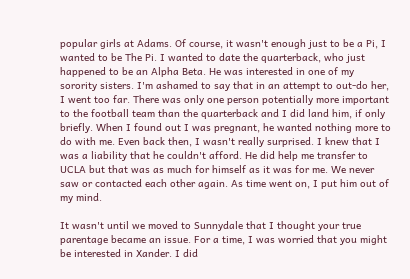popular girls at Adams. Of course, it wasn't enough just to be a Pi, I wanted to be The Pi. I wanted to date the quarterback, who just happened to be an Alpha Beta. He was interested in one of my sorority sisters. I'm ashamed to say that in an attempt to out-do her, I went too far. There was only one person potentially more important to the football team than the quarterback and I did land him, if only briefly. When I found out I was pregnant, he wanted nothing more to do with me. Even back then, I wasn't really surprised. I knew that I was a liability that he couldn't afford. He did help me transfer to UCLA but that was as much for himself as it was for me. We never saw or contacted each other again. As time went on, I put him out of my mind.

It wasn't until we moved to Sunnydale that I thought your true parentage became an issue. For a time, I was worried that you might be interested in Xander. I did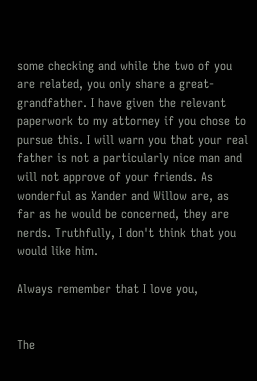some checking and while the two of you are related, you only share a great-grandfather. I have given the relevant paperwork to my attorney if you chose to pursue this. I will warn you that your real father is not a particularly nice man and will not approve of your friends. As wonderful as Xander and Willow are, as far as he would be concerned, they are nerds. Truthfully, I don't think that you would like him.

Always remember that I love you,


The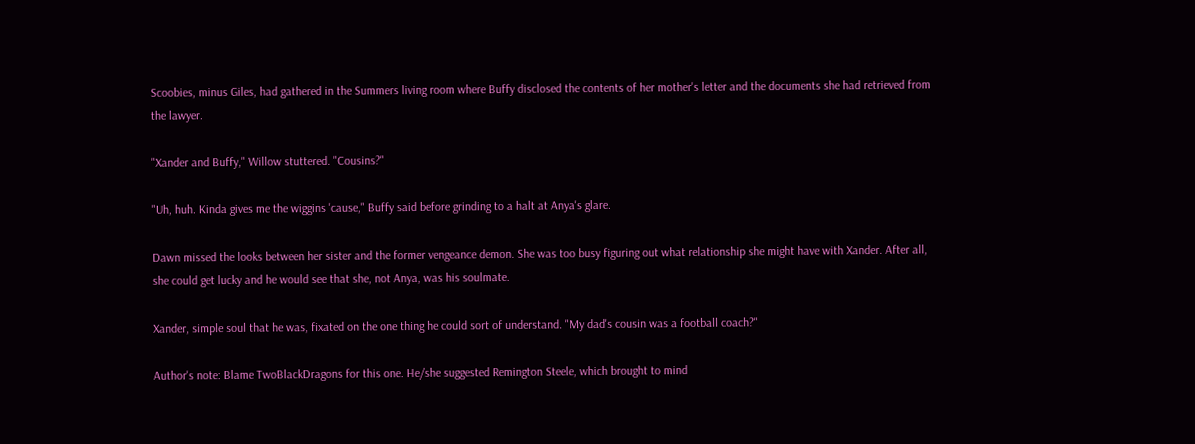Scoobies, minus Giles, had gathered in the Summers living room where Buffy disclosed the contents of her mother's letter and the documents she had retrieved from the lawyer.

"Xander and Buffy," Willow stuttered. "Cousins?"

"Uh, huh. Kinda gives me the wiggins 'cause," Buffy said before grinding to a halt at Anya's glare.

Dawn missed the looks between her sister and the former vengeance demon. She was too busy figuring out what relationship she might have with Xander. After all, she could get lucky and he would see that she, not Anya, was his soulmate.

Xander, simple soul that he was, fixated on the one thing he could sort of understand. "My dad's cousin was a football coach?"

Author's note: Blame TwoBlackDragons for this one. He/she suggested Remington Steele, which brought to mind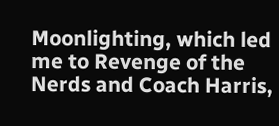Moonlighting, which led me to Revenge of the Nerds and Coach Harris,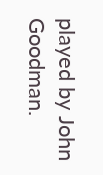played by John Goodman.